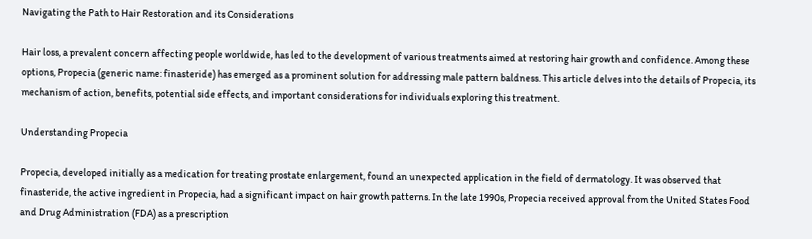Navigating the Path to Hair Restoration and its Considerations

Hair loss, a prevalent concern affecting people worldwide, has led to the development of various treatments aimed at restoring hair growth and confidence. Among these options, Propecia (generic name: finasteride) has emerged as a prominent solution for addressing male pattern baldness. This article delves into the details of Propecia, its mechanism of action, benefits, potential side effects, and important considerations for individuals exploring this treatment.

Understanding Propecia

Propecia, developed initially as a medication for treating prostate enlargement, found an unexpected application in the field of dermatology. It was observed that finasteride, the active ingredient in Propecia, had a significant impact on hair growth patterns. In the late 1990s, Propecia received approval from the United States Food and Drug Administration (FDA) as a prescription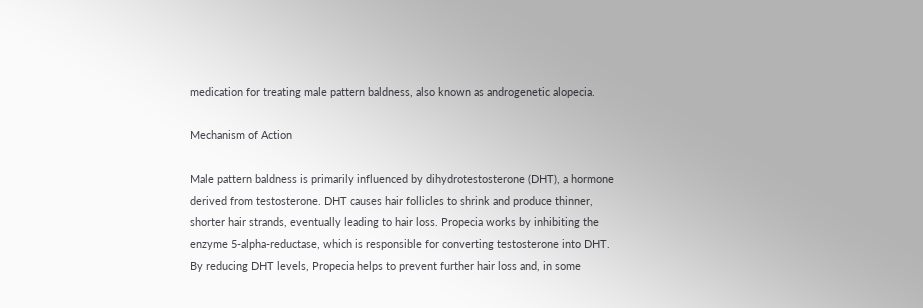medication for treating male pattern baldness, also known as androgenetic alopecia.

Mechanism of Action

Male pattern baldness is primarily influenced by dihydrotestosterone (DHT), a hormone derived from testosterone. DHT causes hair follicles to shrink and produce thinner, shorter hair strands, eventually leading to hair loss. Propecia works by inhibiting the enzyme 5-alpha-reductase, which is responsible for converting testosterone into DHT. By reducing DHT levels, Propecia helps to prevent further hair loss and, in some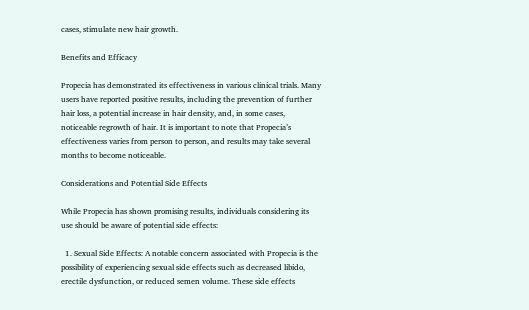cases, stimulate new hair growth.

Benefits and Efficacy

Propecia has demonstrated its effectiveness in various clinical trials. Many users have reported positive results, including the prevention of further hair loss, a potential increase in hair density, and, in some cases, noticeable regrowth of hair. It is important to note that Propecia’s effectiveness varies from person to person, and results may take several months to become noticeable.

Considerations and Potential Side Effects

While Propecia has shown promising results, individuals considering its use should be aware of potential side effects:

  1. Sexual Side Effects: A notable concern associated with Propecia is the possibility of experiencing sexual side effects such as decreased libido, erectile dysfunction, or reduced semen volume. These side effects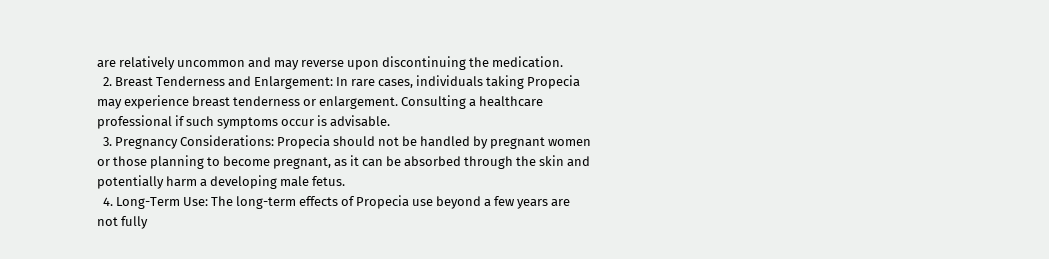are relatively uncommon and may reverse upon discontinuing the medication.
  2. Breast Tenderness and Enlargement: In rare cases, individuals taking Propecia may experience breast tenderness or enlargement. Consulting a healthcare professional if such symptoms occur is advisable.
  3. Pregnancy Considerations: Propecia should not be handled by pregnant women or those planning to become pregnant, as it can be absorbed through the skin and potentially harm a developing male fetus.
  4. Long-Term Use: The long-term effects of Propecia use beyond a few years are not fully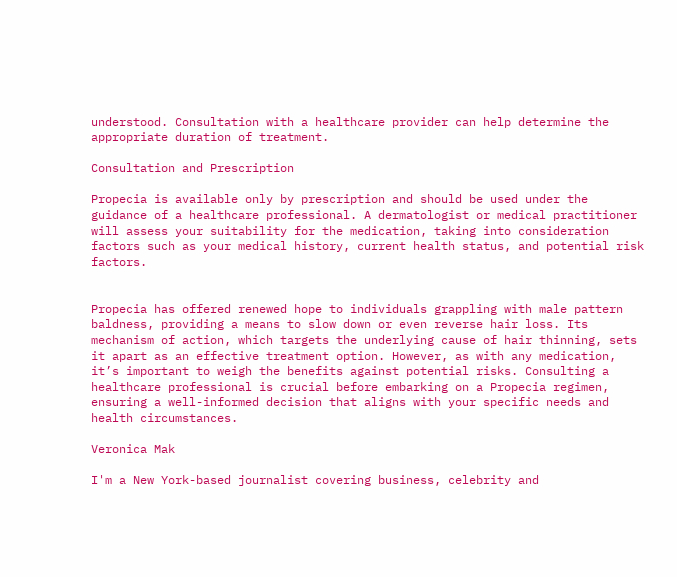understood. Consultation with a healthcare provider can help determine the appropriate duration of treatment.

Consultation and Prescription

Propecia is available only by prescription and should be used under the guidance of a healthcare professional. A dermatologist or medical practitioner will assess your suitability for the medication, taking into consideration factors such as your medical history, current health status, and potential risk factors.


Propecia has offered renewed hope to individuals grappling with male pattern baldness, providing a means to slow down or even reverse hair loss. Its mechanism of action, which targets the underlying cause of hair thinning, sets it apart as an effective treatment option. However, as with any medication, it’s important to weigh the benefits against potential risks. Consulting a healthcare professional is crucial before embarking on a Propecia regimen, ensuring a well-informed decision that aligns with your specific needs and health circumstances.

Veronica Mak

I'm a New York-based journalist covering business, celebrity and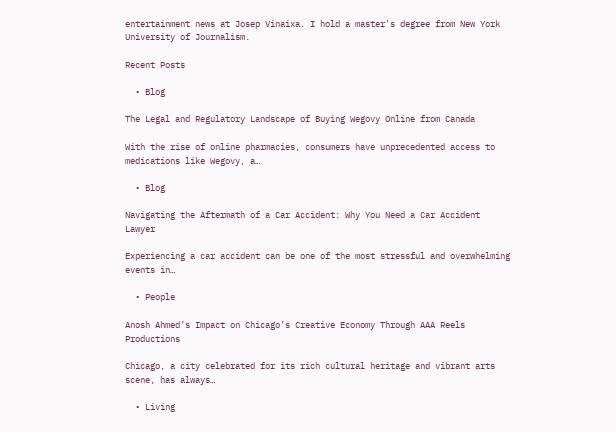entertainment news at Josep Vinaixa. I hold a master's degree from New York University of Journalism.

Recent Posts

  • Blog

The Legal and Regulatory Landscape of Buying Wegovy Online from Canada

With the rise of online pharmacies, consumers have unprecedented access to medications like Wegovy, a…

  • Blog

Navigating the Aftermath of a Car Accident: Why You Need a Car Accident Lawyer

Experiencing a car accident can be one of the most stressful and overwhelming events in…

  • People

Anosh Ahmed’s Impact on Chicago’s Creative Economy Through AAA Reels Productions

Chicago, a city celebrated for its rich cultural heritage and vibrant arts scene, has always…

  • Living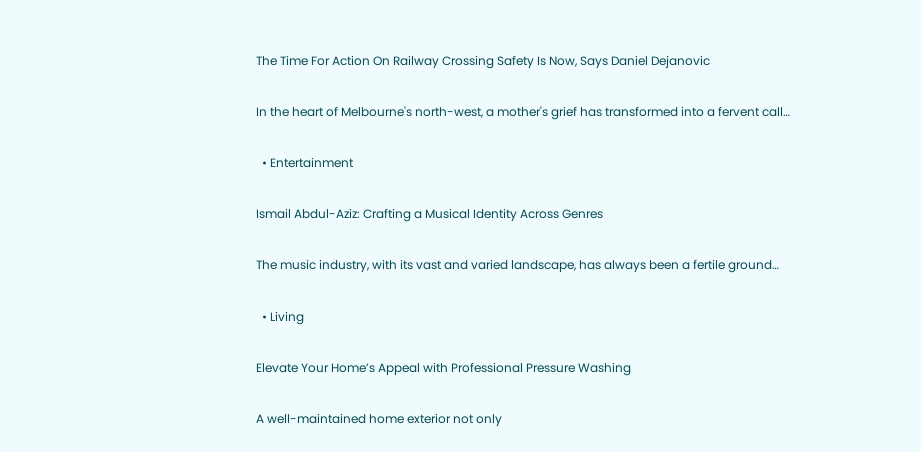The Time For Action On Railway Crossing Safety Is Now, Says Daniel Dejanovic

In the heart of Melbourne's north-west, a mother's grief has transformed into a fervent call…

  • Entertainment

Ismail Abdul-Aziz: Crafting a Musical Identity Across Genres

The music industry, with its vast and varied landscape, has always been a fertile ground…

  • Living

Elevate Your Home’s Appeal with Professional Pressure Washing

A well-maintained home exterior not only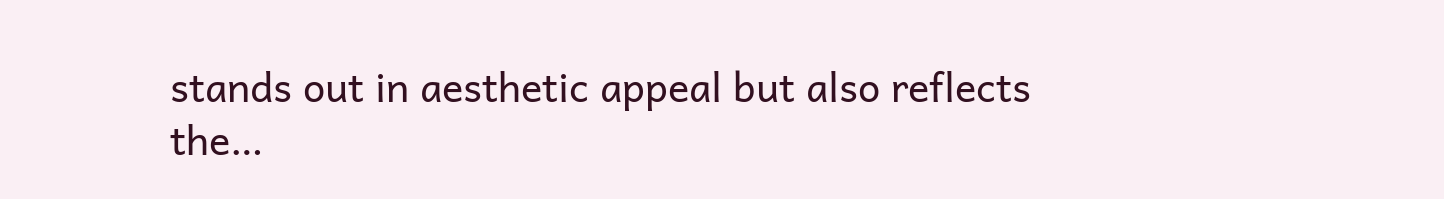stands out in aesthetic appeal but also reflects the…